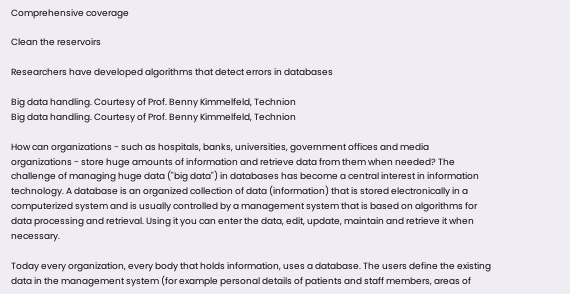Comprehensive coverage

Clean the reservoirs

Researchers have developed algorithms that detect errors in databases

Big data handling. Courtesy of Prof. Benny Kimmelfeld, Technion
Big data handling. Courtesy of Prof. Benny Kimmelfeld, Technion

How can organizations - such as hospitals, banks, universities, government offices and media organizations - store huge amounts of information and retrieve data from them when needed? The challenge of managing huge data ("big data") in databases has become a central interest in information technology. A database is an organized collection of data (information) that is stored electronically in a computerized system and is usually controlled by a management system that is based on algorithms for data processing and retrieval. Using it you can enter the data, edit, update, maintain and retrieve it when necessary.

Today every organization, every body that holds information, uses a database. The users define the existing data in the management system (for example personal details of patients and staff members, areas of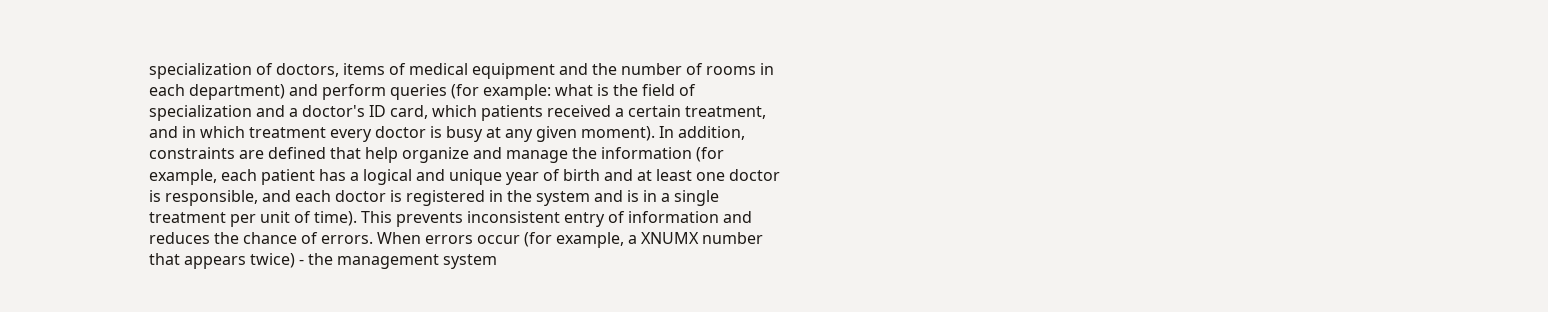specialization of doctors, items of medical equipment and the number of rooms in each department) and perform queries (for example: what is the field of specialization and a doctor's ID card, which patients received a certain treatment, and in which treatment every doctor is busy at any given moment). In addition, constraints are defined that help organize and manage the information (for example, each patient has a logical and unique year of birth and at least one doctor is responsible, and each doctor is registered in the system and is in a single treatment per unit of time). This prevents inconsistent entry of information and reduces the chance of errors. When errors occur (for example, a XNUMX number that appears twice) - the management system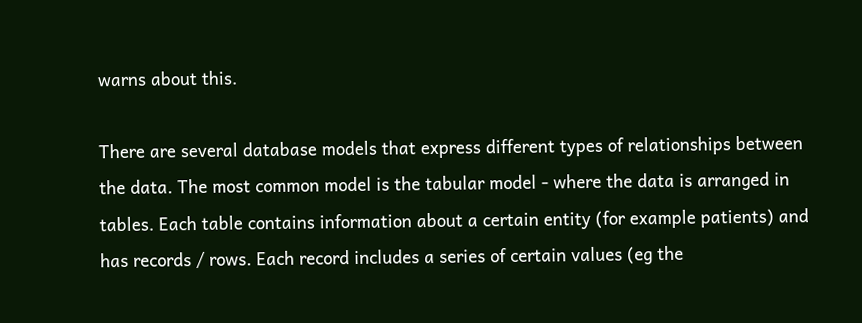warns about this.

There are several database models that express different types of relationships between the data. The most common model is the tabular model - where the data is arranged in tables. Each table contains information about a certain entity (for example patients) and has records / rows. Each record includes a series of certain values (eg the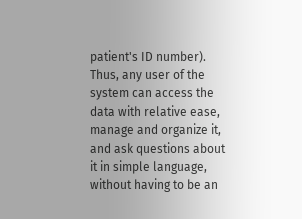patient's ID number). Thus, any user of the system can access the data with relative ease, manage and organize it, and ask questions about it in simple language, without having to be an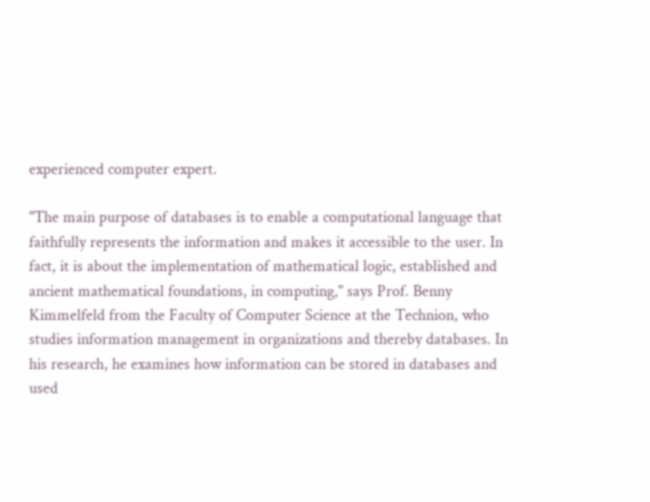experienced computer expert.

"The main purpose of databases is to enable a computational language that faithfully represents the information and makes it accessible to the user. In fact, it is about the implementation of mathematical logic, established and ancient mathematical foundations, in computing," says Prof. Benny Kimmelfeld from the Faculty of Computer Science at the Technion, who studies information management in organizations and thereby databases. In his research, he examines how information can be stored in databases and used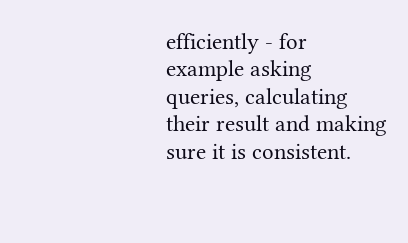efficiently - for example asking queries, calculating their result and making sure it is consistent.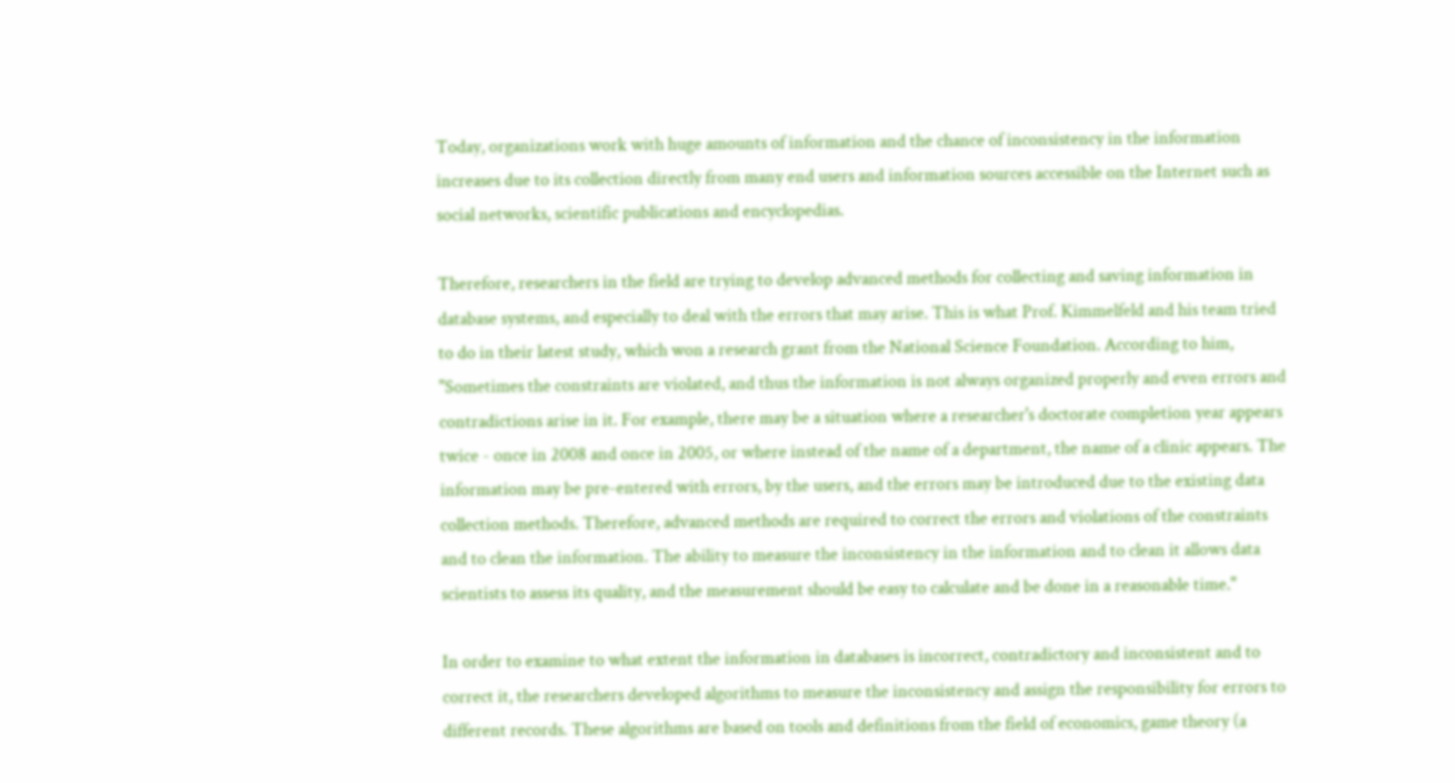Today, organizations work with huge amounts of information and the chance of inconsistency in the information increases due to its collection directly from many end users and information sources accessible on the Internet such as social networks, scientific publications and encyclopedias.

Therefore, researchers in the field are trying to develop advanced methods for collecting and saving information in database systems, and especially to deal with the errors that may arise. This is what Prof. Kimmelfeld and his team tried to do in their latest study, which won a research grant from the National Science Foundation. According to him, "Sometimes the constraints are violated, and thus the information is not always organized properly and even errors and contradictions arise in it. For example, there may be a situation where a researcher's doctorate completion year appears twice - once in 2008 and once in 2005, or where instead of the name of a department, the name of a clinic appears. The information may be pre-entered with errors, by the users, and the errors may be introduced due to the existing data collection methods. Therefore, advanced methods are required to correct the errors and violations of the constraints and to clean the information. The ability to measure the inconsistency in the information and to clean it allows data scientists to assess its quality, and the measurement should be easy to calculate and be done in a reasonable time."

In order to examine to what extent the information in databases is incorrect, contradictory and inconsistent and to correct it, the researchers developed algorithms to measure the inconsistency and assign the responsibility for errors to different records. These algorithms are based on tools and definitions from the field of economics, game theory (a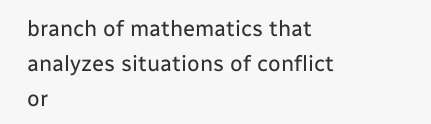branch of mathematics that analyzes situations of conflict or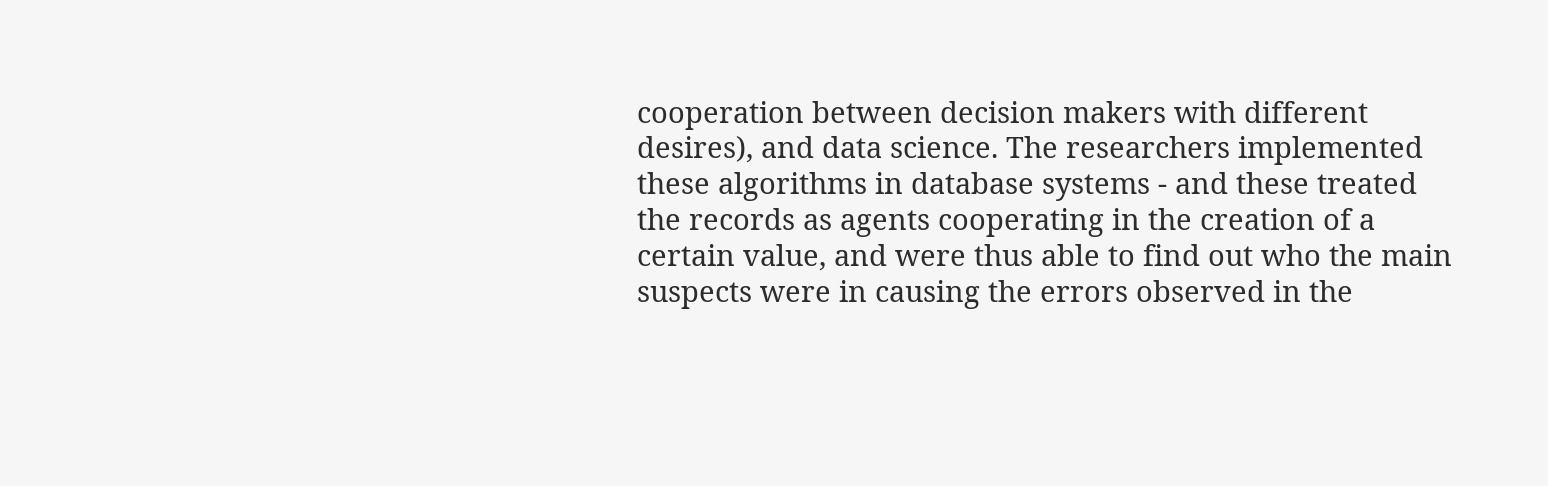cooperation between decision makers with different desires), and data science. The researchers implemented these algorithms in database systems - and these treated the records as agents cooperating in the creation of a certain value, and were thus able to find out who the main suspects were in causing the errors observed in the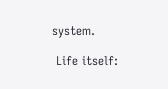system.

 Life itself: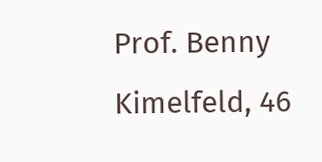Prof. Benny Kimelfeld, 46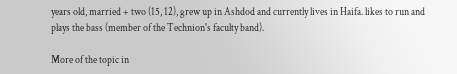years old, married + two (15, 12), grew up in Ashdod and currently lives in Haifa. likes to run and plays the bass (member of the Technion's faculty band).

More of the topic in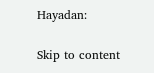Hayadan:

Skip to content